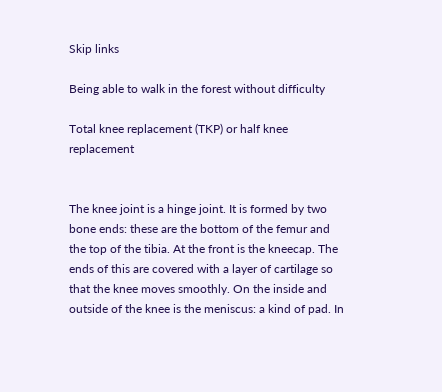Skip links

Being able to walk in the forest without difficulty

Total knee replacement (TKP) or half knee replacement


The knee joint is a hinge joint. It is formed by two bone ends: these are the bottom of the femur and the top of the tibia. At the front is the kneecap. The ends of this are covered with a layer of cartilage so that the knee moves smoothly. On the inside and outside of the knee is the meniscus: a kind of pad. In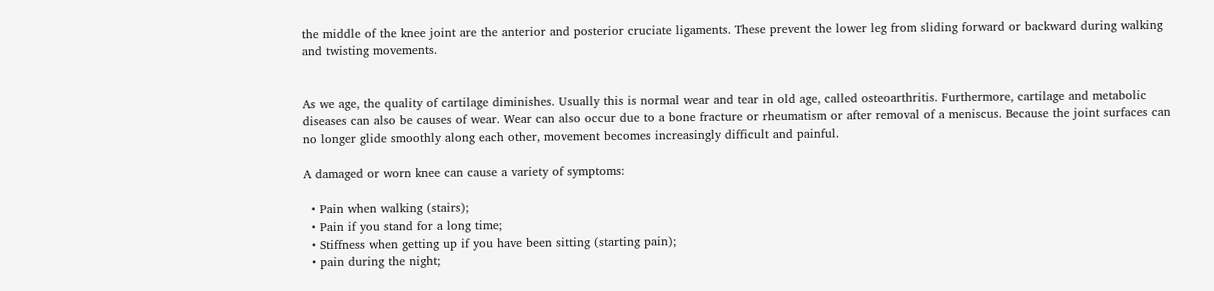the middle of the knee joint are the anterior and posterior cruciate ligaments. These prevent the lower leg from sliding forward or backward during walking and twisting movements.


As we age, the quality of cartilage diminishes. Usually this is normal wear and tear in old age, called osteoarthritis. Furthermore, cartilage and metabolic diseases can also be causes of wear. Wear can also occur due to a bone fracture or rheumatism or after removal of a meniscus. Because the joint surfaces can no longer glide smoothly along each other, movement becomes increasingly difficult and painful.

A damaged or worn knee can cause a variety of symptoms:

  • Pain when walking (stairs);
  • Pain if you stand for a long time;
  • Stiffness when getting up if you have been sitting (starting pain);
  • pain during the night;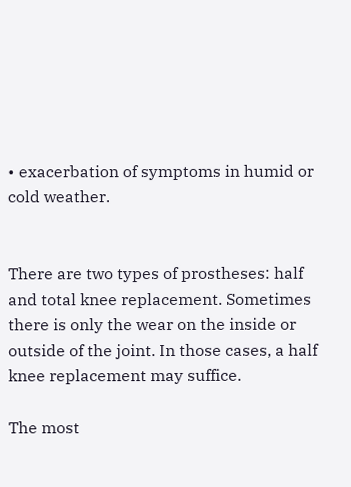• exacerbation of symptoms in humid or cold weather.


There are two types of prostheses: half and total knee replacement. Sometimes there is only the wear on the inside or outside of the joint. In those cases, a half knee replacement may suffice.

The most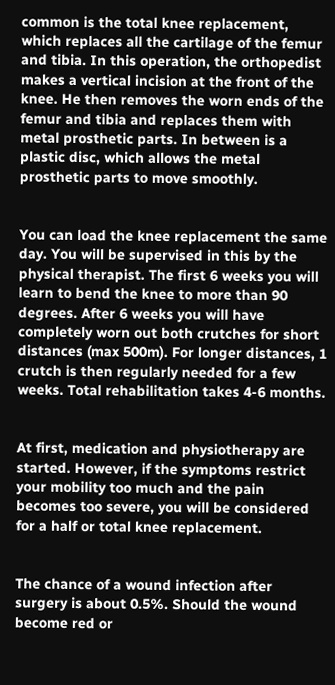common is the total knee replacement, which replaces all the cartilage of the femur and tibia. In this operation, the orthopedist makes a vertical incision at the front of the knee. He then removes the worn ends of the femur and tibia and replaces them with metal prosthetic parts. In between is a plastic disc, which allows the metal prosthetic parts to move smoothly.


You can load the knee replacement the same day. You will be supervised in this by the physical therapist. The first 6 weeks you will learn to bend the knee to more than 90 degrees. After 6 weeks you will have completely worn out both crutches for short distances (max 500m). For longer distances, 1 crutch is then regularly needed for a few weeks. Total rehabilitation takes 4-6 months.


At first, medication and physiotherapy are started. However, if the symptoms restrict your mobility too much and the pain becomes too severe, you will be considered for a half or total knee replacement.


The chance of a wound infection after surgery is about 0.5%. Should the wound become red or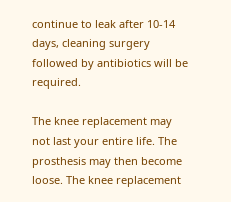continue to leak after 10-14 days, cleaning surgery followed by antibiotics will be required.

The knee replacement may not last your entire life. The prosthesis may then become loose. The knee replacement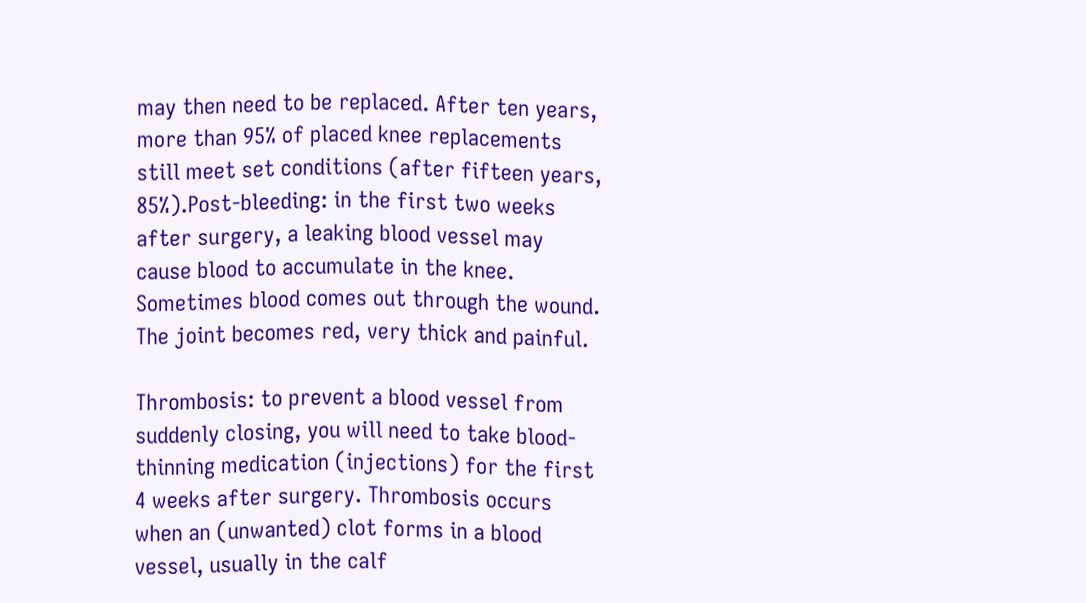may then need to be replaced. After ten years, more than 95% of placed knee replacements still meet set conditions (after fifteen years, 85%).Post-bleeding: in the first two weeks after surgery, a leaking blood vessel may cause blood to accumulate in the knee. Sometimes blood comes out through the wound. The joint becomes red, very thick and painful.

Thrombosis: to prevent a blood vessel from suddenly closing, you will need to take blood-thinning medication (injections) for the first 4 weeks after surgery. Thrombosis occurs when an (unwanted) clot forms in a blood vessel, usually in the calf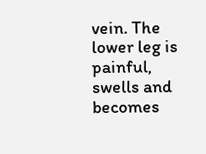vein. The lower leg is painful, swells and becomes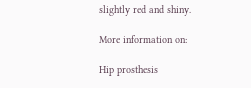slightly red and shiny.

More information on:

Hip prosthesis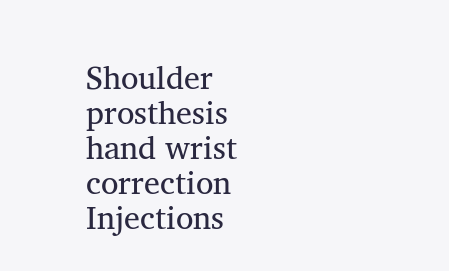Shoulder prosthesis
hand wrist correction
Injections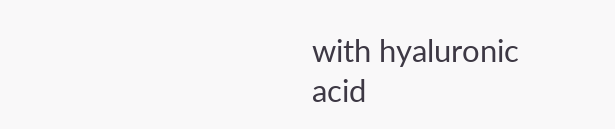with hyaluronic acid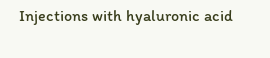Injections with hyaluronic acid